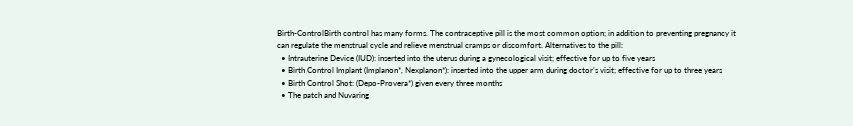Birth-ControlBirth control has many forms. The contraceptive pill is the most common option; in addition to preventing pregnancy it can regulate the menstrual cycle and relieve menstrual cramps or discomfort. Alternatives to the pill:
  • Intrauterine Device (IUD): inserted into the uterus during a gynecological visit; effective for up to five years
  • Birth Control Implant (Implanon*, Nexplanon*): inserted into the upper arm during doctor’s visit; effective for up to three years
  • Birth Control Shot: (Depo-Provera*) given every three months
  • The patch and Nuvaring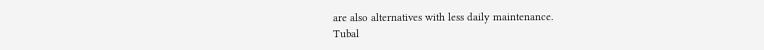are also alternatives with less daily maintenance.
Tubal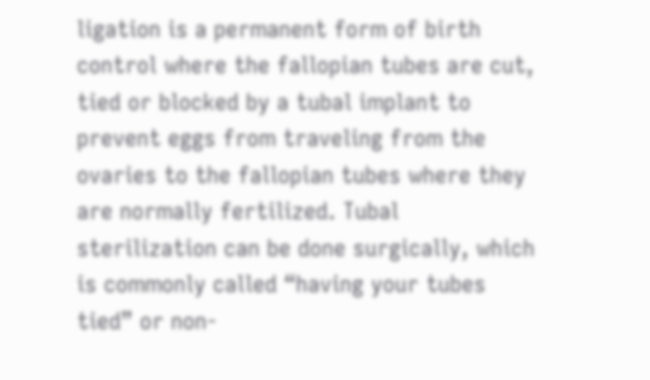ligation is a permanent form of birth control where the fallopian tubes are cut, tied or blocked by a tubal implant to prevent eggs from traveling from the ovaries to the fallopian tubes where they are normally fertilized. Tubal sterilization can be done surgically, which is commonly called “having your tubes tied” or non-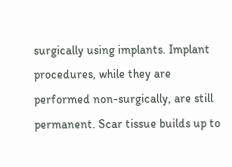surgically using implants. Implant procedures, while they are performed non-surgically, are still permanent. Scar tissue builds up to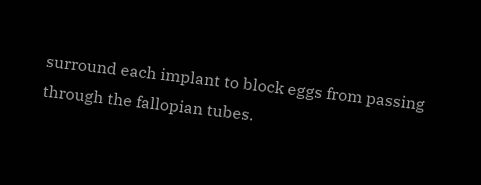surround each implant to block eggs from passing through the fallopian tubes.